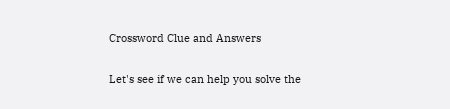Crossword Clue and Answers

Let's see if we can help you solve the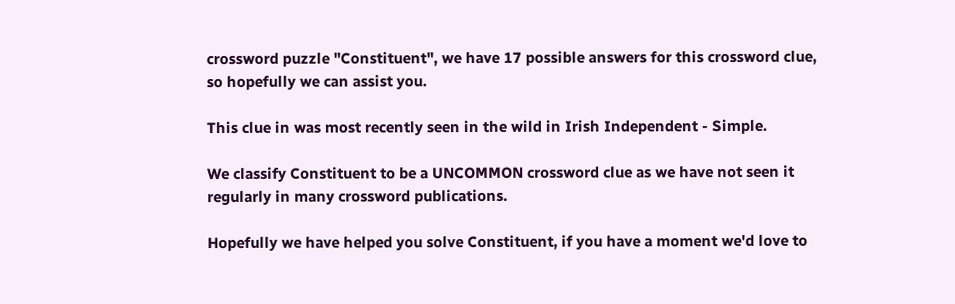crossword puzzle "Constituent", we have 17 possible answers for this crossword clue, so hopefully we can assist you.

This clue in was most recently seen in the wild in Irish Independent - Simple.

We classify Constituent to be a UNCOMMON crossword clue as we have not seen it regularly in many crossword publications.

Hopefully we have helped you solve Constituent, if you have a moment we'd love to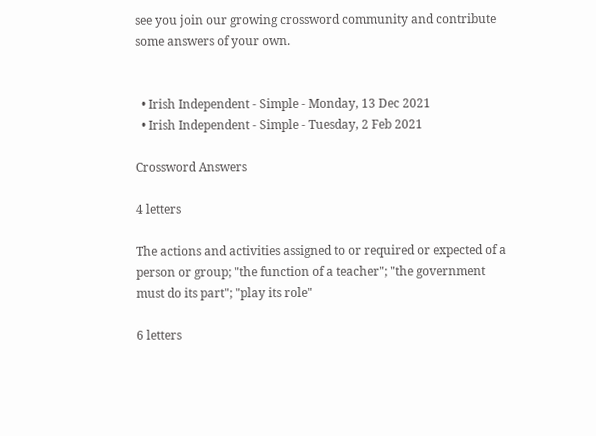see you join our growing crossword community and contribute some answers of your own.


  • Irish Independent - Simple - Monday, 13 Dec 2021
  • Irish Independent - Simple - Tuesday, 2 Feb 2021

Crossword Answers

4 letters

The actions and activities assigned to or required or expected of a person or group; "the function of a teacher"; "the government must do its part"; "play its role"

6 letters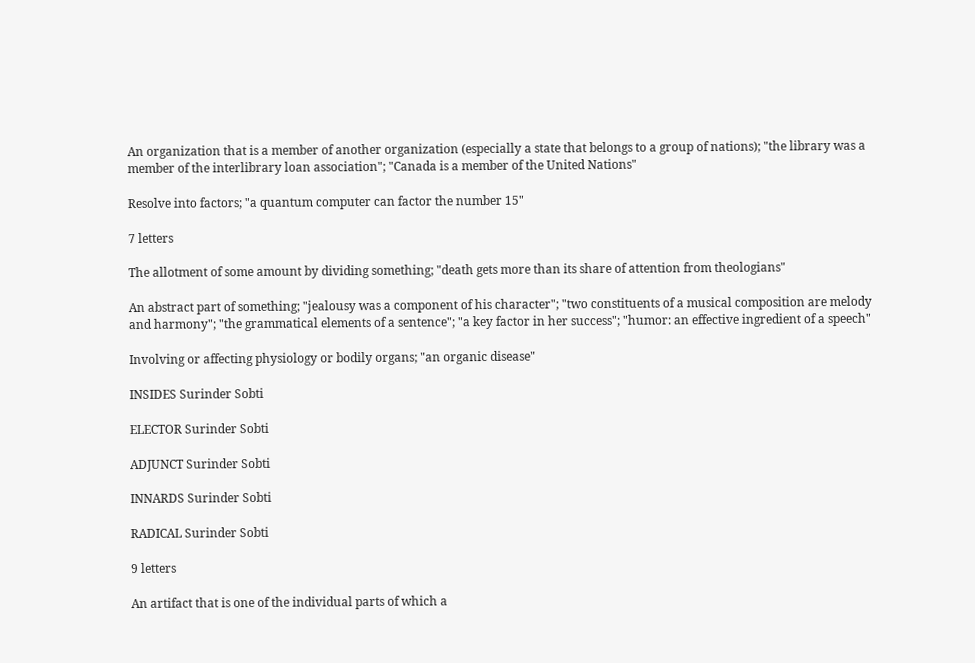An organization that is a member of another organization (especially a state that belongs to a group of nations); "the library was a member of the interlibrary loan association"; "Canada is a member of the United Nations"

Resolve into factors; "a quantum computer can factor the number 15"

7 letters

The allotment of some amount by dividing something; "death gets more than its share of attention from theologians"

An abstract part of something; "jealousy was a component of his character"; "two constituents of a musical composition are melody and harmony"; "the grammatical elements of a sentence"; "a key factor in her success"; "humor: an effective ingredient of a speech"

Involving or affecting physiology or bodily organs; "an organic disease"

INSIDES Surinder Sobti

ELECTOR Surinder Sobti

ADJUNCT Surinder Sobti

INNARDS Surinder Sobti

RADICAL Surinder Sobti

9 letters

An artifact that is one of the individual parts of which a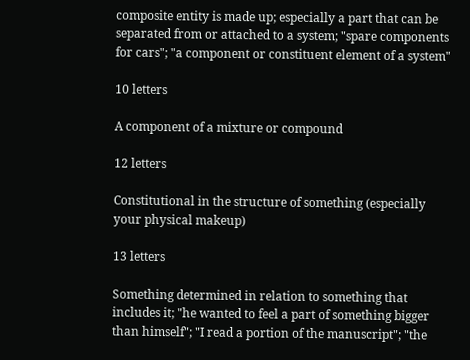composite entity is made up; especially a part that can be separated from or attached to a system; "spare components for cars"; "a component or constituent element of a system"

10 letters

A component of a mixture or compound

12 letters

Constitutional in the structure of something (especially your physical makeup)

13 letters

Something determined in relation to something that includes it; "he wanted to feel a part of something bigger than himself"; "I read a portion of the manuscript"; "the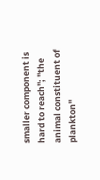smaller component is hard to reach"; "the animal constituent of plankton"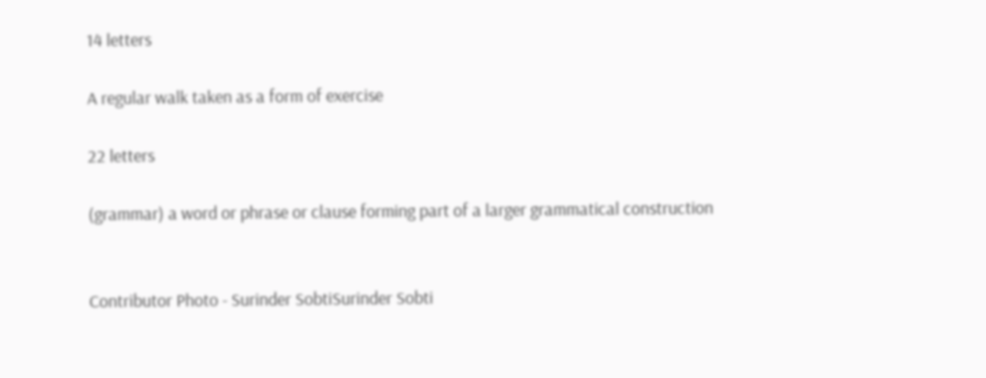14 letters

A regular walk taken as a form of exercise

22 letters

(grammar) a word or phrase or clause forming part of a larger grammatical construction


Contributor Photo - Surinder SobtiSurinder Sobti